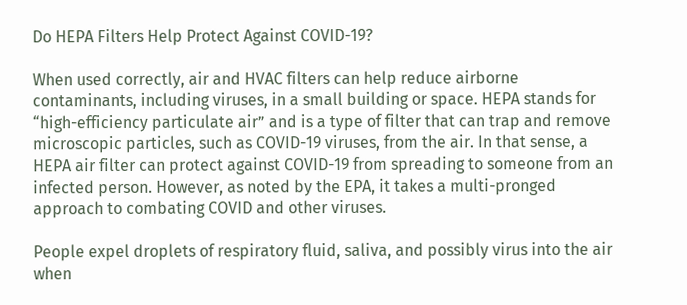Do HEPA Filters Help Protect Against COVID-19?

When used correctly, air and HVAC filters can help reduce airborne contaminants, including viruses, in a small building or space. HEPA stands for “high-efficiency particulate air” and is a type of filter that can trap and remove microscopic particles, such as COVID-19 viruses, from the air. In that sense, a HEPA air filter can protect against COVID-19 from spreading to someone from an infected person. However, as noted by the EPA, it takes a multi-pronged approach to combating COVID and other viruses.

People expel droplets of respiratory fluid, saliva, and possibly virus into the air when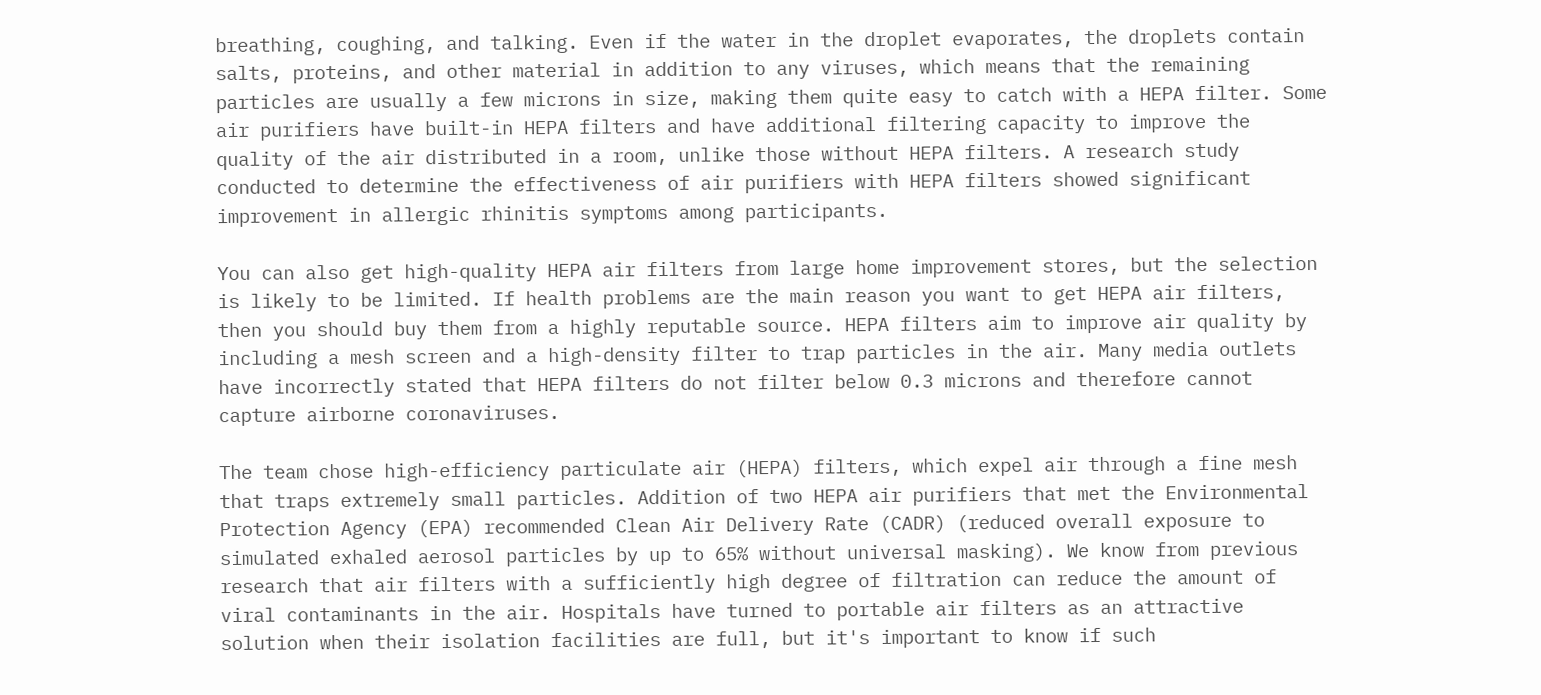breathing, coughing, and talking. Even if the water in the droplet evaporates, the droplets contain salts, proteins, and other material in addition to any viruses, which means that the remaining particles are usually a few microns in size, making them quite easy to catch with a HEPA filter. Some air purifiers have built-in HEPA filters and have additional filtering capacity to improve the quality of the air distributed in a room, unlike those without HEPA filters. A research study conducted to determine the effectiveness of air purifiers with HEPA filters showed significant improvement in allergic rhinitis symptoms among participants.

You can also get high-quality HEPA air filters from large home improvement stores, but the selection is likely to be limited. If health problems are the main reason you want to get HEPA air filters, then you should buy them from a highly reputable source. HEPA filters aim to improve air quality by including a mesh screen and a high-density filter to trap particles in the air. Many media outlets have incorrectly stated that HEPA filters do not filter below 0.3 microns and therefore cannot capture airborne coronaviruses.

The team chose high-efficiency particulate air (HEPA) filters, which expel air through a fine mesh that traps extremely small particles. Addition of two HEPA air purifiers that met the Environmental Protection Agency (EPA) recommended Clean Air Delivery Rate (CADR) (reduced overall exposure to simulated exhaled aerosol particles by up to 65% without universal masking). We know from previous research that air filters with a sufficiently high degree of filtration can reduce the amount of viral contaminants in the air. Hospitals have turned to portable air filters as an attractive solution when their isolation facilities are full, but it's important to know if such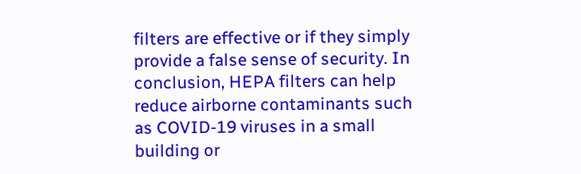filters are effective or if they simply provide a false sense of security. In conclusion, HEPA filters can help reduce airborne contaminants such as COVID-19 viruses in a small building or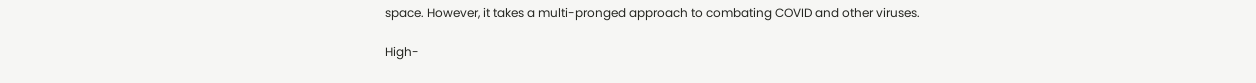space. However, it takes a multi-pronged approach to combating COVID and other viruses.

High-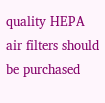quality HEPA air filters should be purchased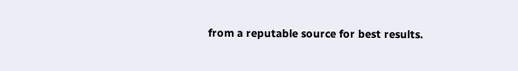from a reputable source for best results.